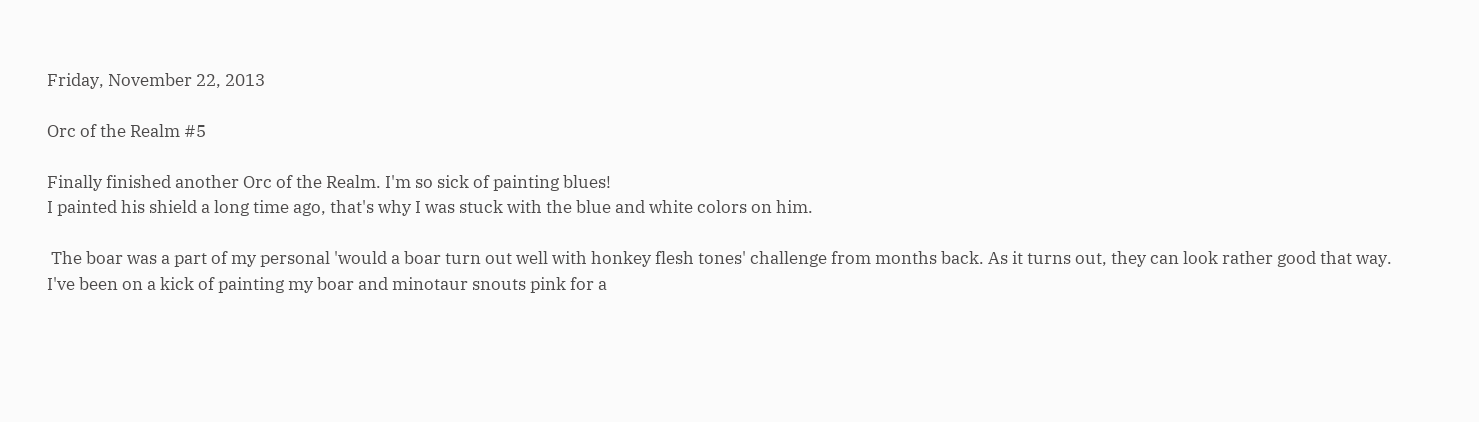Friday, November 22, 2013

Orc of the Realm #5

Finally finished another Orc of the Realm. I'm so sick of painting blues!
I painted his shield a long time ago, that's why I was stuck with the blue and white colors on him.

 The boar was a part of my personal 'would a boar turn out well with honkey flesh tones' challenge from months back. As it turns out, they can look rather good that way.
I've been on a kick of painting my boar and minotaur snouts pink for a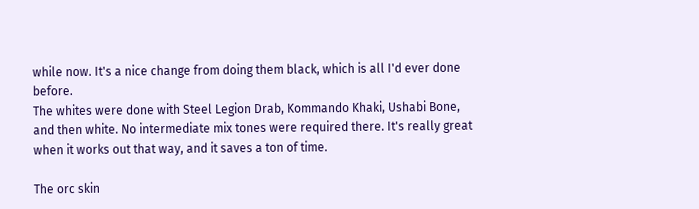while now. It's a nice change from doing them black, which is all I'd ever done before.
The whites were done with Steel Legion Drab, Kommando Khaki, Ushabi Bone, and then white. No intermediate mix tones were required there. It's really great when it works out that way, and it saves a ton of time.

The orc skin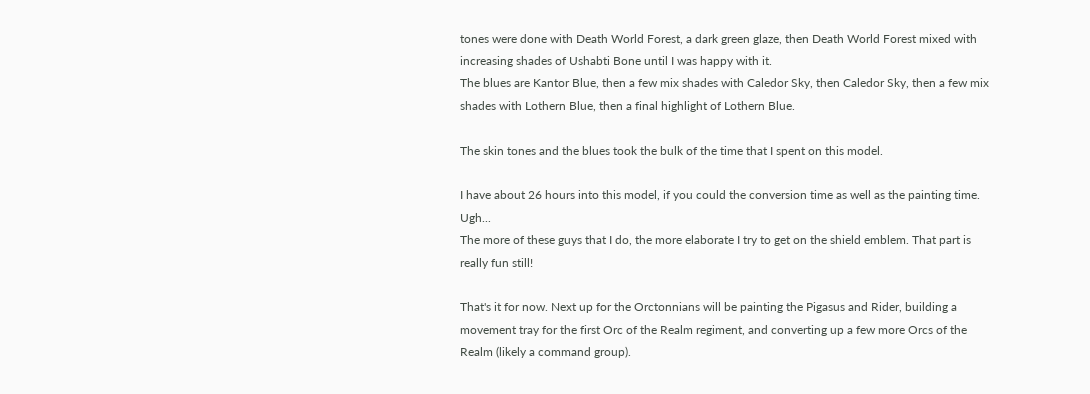tones were done with Death World Forest, a dark green glaze, then Death World Forest mixed with increasing shades of Ushabti Bone until I was happy with it.
The blues are Kantor Blue, then a few mix shades with Caledor Sky, then Caledor Sky, then a few mix shades with Lothern Blue, then a final highlight of Lothern Blue.

The skin tones and the blues took the bulk of the time that I spent on this model.

I have about 26 hours into this model, if you could the conversion time as well as the painting time. Ugh...
The more of these guys that I do, the more elaborate I try to get on the shield emblem. That part is really fun still!

That's it for now. Next up for the Orctonnians will be painting the Pigasus and Rider, building a movement tray for the first Orc of the Realm regiment, and converting up a few more Orcs of the Realm (likely a command group).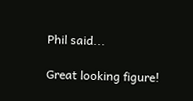Phil said...

Great looking figure!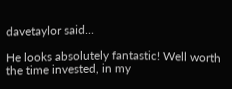davetaylor said...

He looks absolutely fantastic! Well worth the time invested, in my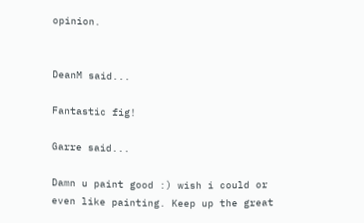opinion.


DeanM said...

Fantastic fig!

Garre said...

Damn u paint good :) wish i could or even like painting. Keep up the great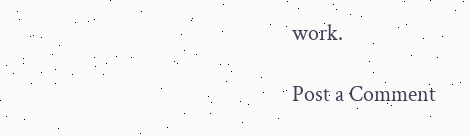work.

Post a Comment